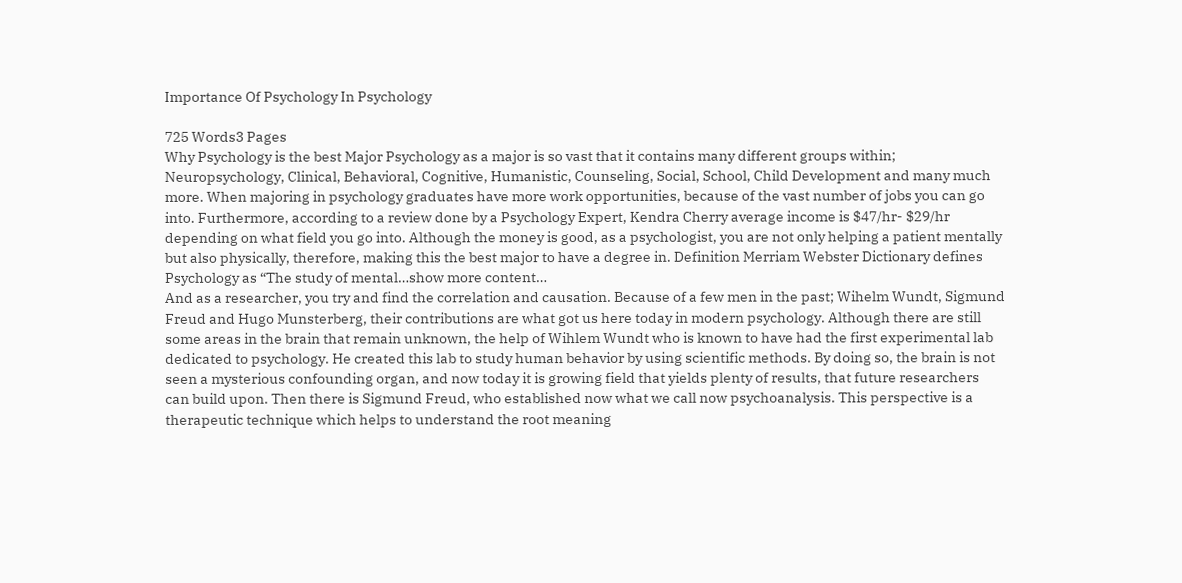Importance Of Psychology In Psychology

725 Words3 Pages
Why Psychology is the best Major Psychology as a major is so vast that it contains many different groups within; Neuropsychology, Clinical, Behavioral, Cognitive, Humanistic, Counseling, Social, School, Child Development and many much more. When majoring in psychology graduates have more work opportunities, because of the vast number of jobs you can go into. Furthermore, according to a review done by a Psychology Expert, Kendra Cherry average income is $47/hr- $29/hr depending on what field you go into. Although the money is good, as a psychologist, you are not only helping a patient mentally but also physically, therefore, making this the best major to have a degree in. Definition Merriam Webster Dictionary defines Psychology as “The study of mental…show more content…
And as a researcher, you try and find the correlation and causation. Because of a few men in the past; Wihelm Wundt, Sigmund Freud and Hugo Munsterberg, their contributions are what got us here today in modern psychology. Although there are still some areas in the brain that remain unknown, the help of Wihlem Wundt who is known to have had the first experimental lab dedicated to psychology. He created this lab to study human behavior by using scientific methods. By doing so, the brain is not seen a mysterious confounding organ, and now today it is growing field that yields plenty of results, that future researchers can build upon. Then there is Sigmund Freud, who established now what we call now psychoanalysis. This perspective is a therapeutic technique which helps to understand the root meaning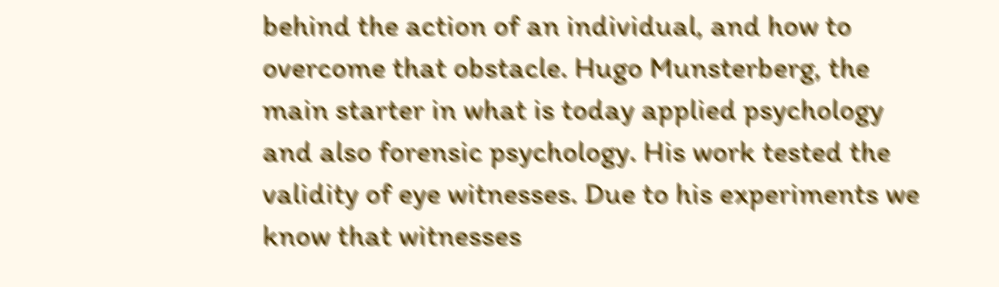behind the action of an individual, and how to overcome that obstacle. Hugo Munsterberg, the main starter in what is today applied psychology and also forensic psychology. His work tested the validity of eye witnesses. Due to his experiments we know that witnesses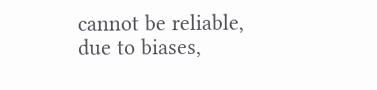cannot be reliable, due to biases,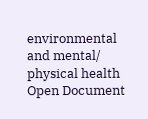environmental and mental/ physical health
Open Document